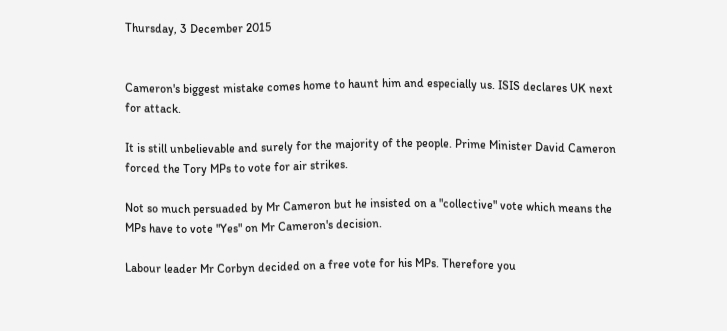Thursday, 3 December 2015


Cameron's biggest mistake comes home to haunt him and especially us. ISIS declares UK next for attack.

It is still unbelievable and surely for the majority of the people. Prime Minister David Cameron forced the Tory MPs to vote for air strikes.

Not so much persuaded by Mr Cameron but he insisted on a "collective" vote which means the MPs have to vote "Yes" on Mr Cameron's decision.

Labour leader Mr Corbyn decided on a free vote for his MPs. Therefore you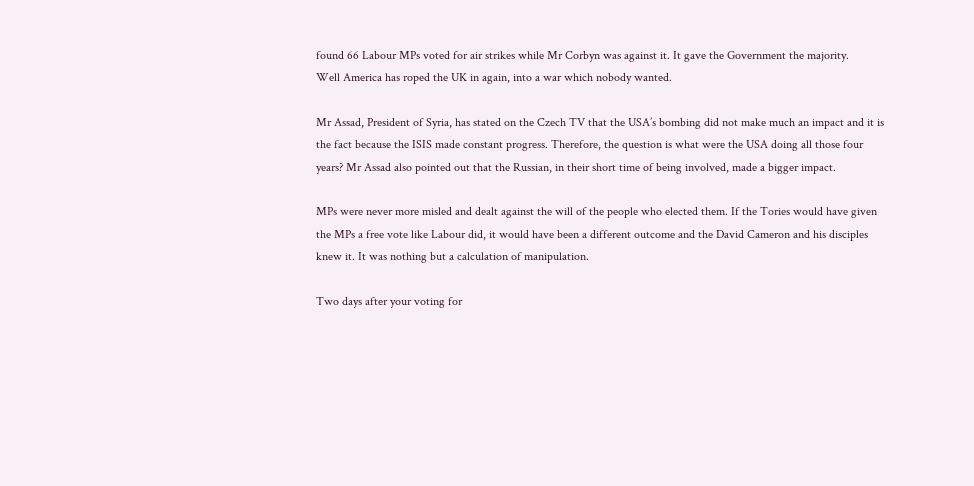found 66 Labour MPs voted for air strikes while Mr Corbyn was against it. It gave the Government the majority.
Well America has roped the UK in again, into a war which nobody wanted.

Mr Assad, President of Syria, has stated on the Czech TV that the USA’s bombing did not make much an impact and it is the fact because the ISIS made constant progress. Therefore, the question is what were the USA doing all those four years? Mr Assad also pointed out that the Russian, in their short time of being involved, made a bigger impact.

MPs were never more misled and dealt against the will of the people who elected them. If the Tories would have given the MPs a free vote like Labour did, it would have been a different outcome and the David Cameron and his disciples knew it. It was nothing but a calculation of manipulation.

Two days after your voting for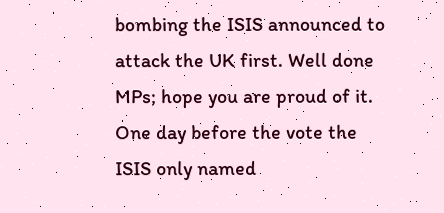bombing the ISIS announced to attack the UK first. Well done MPs; hope you are proud of it. One day before the vote the ISIS only named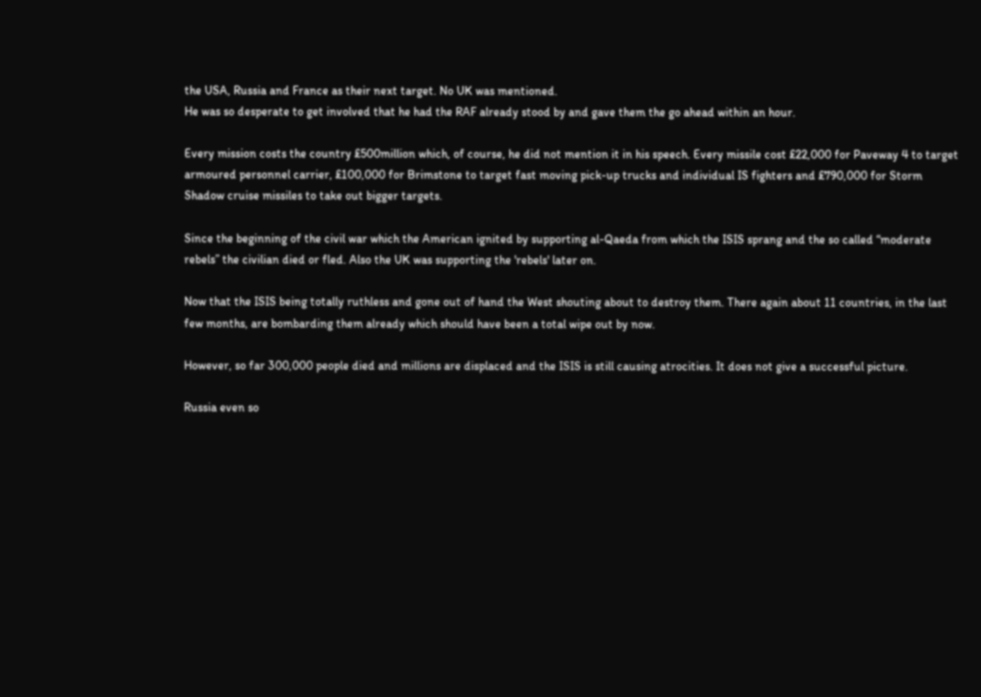the USA, Russia and France as their next target. No UK was mentioned.
He was so desperate to get involved that he had the RAF already stood by and gave them the go ahead within an hour.

Every mission costs the country £500million which, of course, he did not mention it in his speech. Every missile cost £22,000 for Paveway 4 to target armoured personnel carrier, £100,000 for Brimstone to target fast moving pick-up trucks and individual IS fighters and £790,000 for Storm Shadow cruise missiles to take out bigger targets.

Since the beginning of the civil war which the American ignited by supporting al-Qaeda from which the ISIS sprang and the so called “moderate rebels” the civilian died or fled. Also the UK was supporting the 'rebels' later on.

Now that the ISIS being totally ruthless and gone out of hand the West shouting about to destroy them. There again about 11 countries, in the last few months, are bombarding them already which should have been a total wipe out by now.

However, so far 300,000 people died and millions are displaced and the ISIS is still causing atrocities. It does not give a successful picture.

Russia even so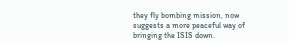they fly bombing mission, now suggests a more peaceful way of bringing the ISIS down.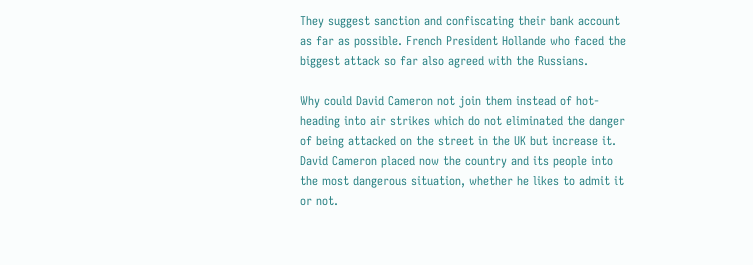They suggest sanction and confiscating their bank account as far as possible. French President Hollande who faced the biggest attack so far also agreed with the Russians.

Why could David Cameron not join them instead of hot-heading into air strikes which do not eliminated the danger of being attacked on the street in the UK but increase it. David Cameron placed now the country and its people into the most dangerous situation, whether he likes to admit it or not.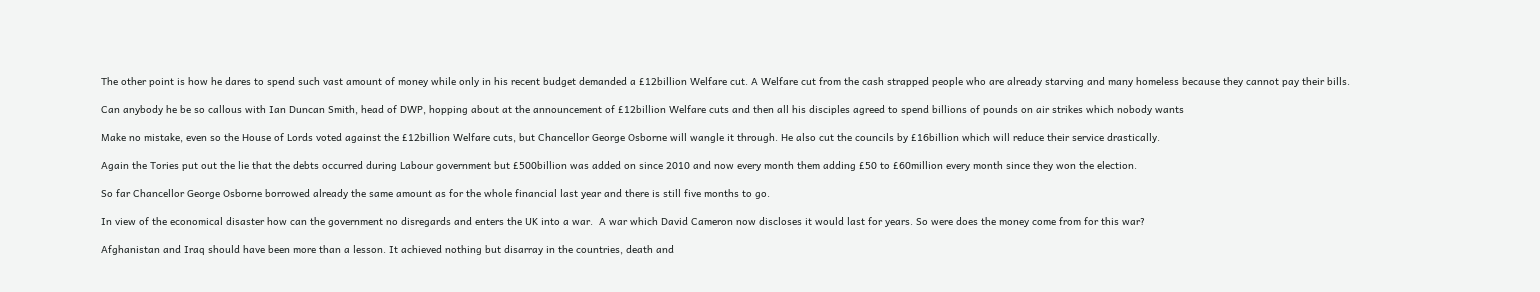The other point is how he dares to spend such vast amount of money while only in his recent budget demanded a £12billion Welfare cut. A Welfare cut from the cash strapped people who are already starving and many homeless because they cannot pay their bills.

Can anybody he be so callous with Ian Duncan Smith, head of DWP, hopping about at the announcement of £12billion Welfare cuts and then all his disciples agreed to spend billions of pounds on air strikes which nobody wants

Make no mistake, even so the House of Lords voted against the £12billion Welfare cuts, but Chancellor George Osborne will wangle it through. He also cut the councils by £16billion which will reduce their service drastically.

Again the Tories put out the lie that the debts occurred during Labour government but £500billion was added on since 2010 and now every month them adding £50 to £60million every month since they won the election.

So far Chancellor George Osborne borrowed already the same amount as for the whole financial last year and there is still five months to go.

In view of the economical disaster how can the government no disregards and enters the UK into a war.  A war which David Cameron now discloses it would last for years. So were does the money come from for this war?

Afghanistan and Iraq should have been more than a lesson. It achieved nothing but disarray in the countries, death and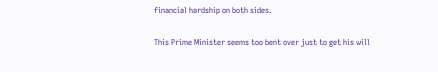financial hardship on both sides.

This Prime Minister seems too bent over just to get his will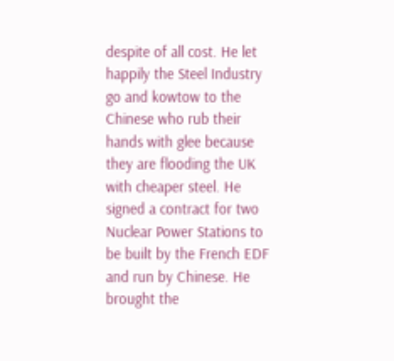despite of all cost. He let happily the Steel Industry go and kowtow to the Chinese who rub their hands with glee because they are flooding the UK with cheaper steel. He signed a contract for two Nuclear Power Stations to be built by the French EDF and run by Chinese. He brought the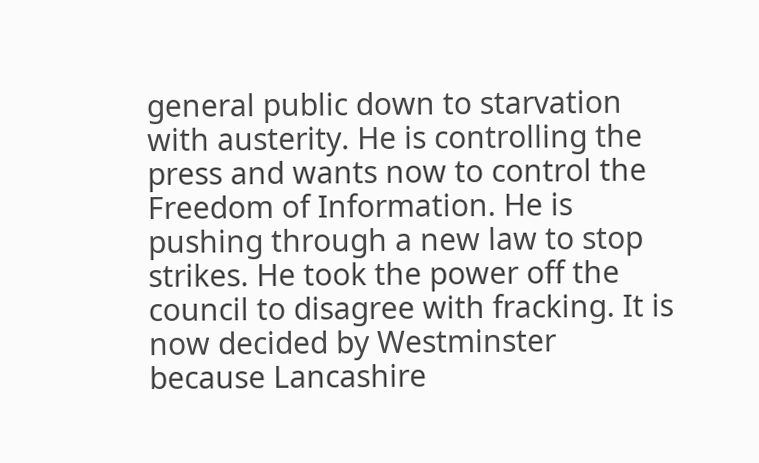general public down to starvation with austerity. He is controlling the press and wants now to control the Freedom of Information. He is pushing through a new law to stop strikes. He took the power off the council to disagree with fracking. It is now decided by Westminster because Lancashire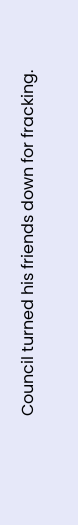Council turned his friends down for fracking.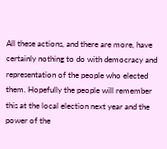All these actions, and there are more, have certainly nothing to do with democracy and representation of the people who elected them. Hopefully the people will remember this at the local election next year and the power of the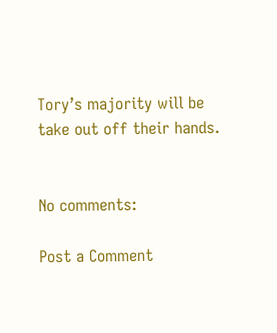Tory’s majority will be take out off their hands.


No comments:

Post a Comment